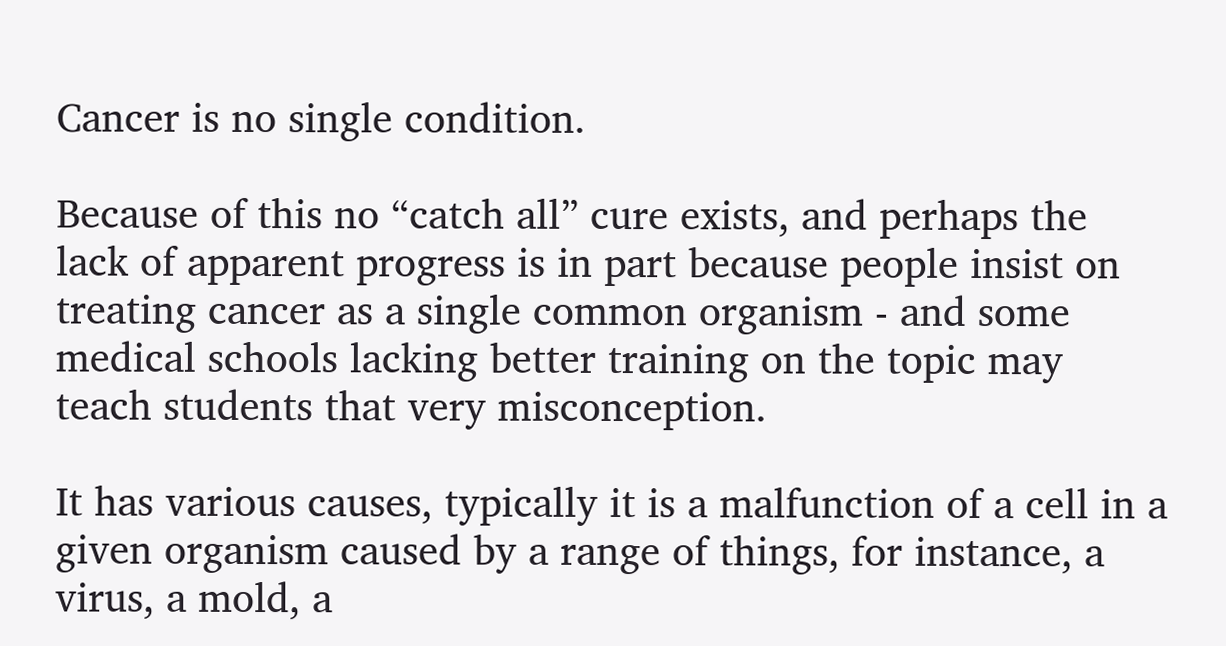Cancer is no single condition.

Because of this no “catch all” cure exists, and perhaps the lack of apparent progress is in part because people insist on treating cancer as a single common organism - and some medical schools lacking better training on the topic may teach students that very misconception.

It has various causes, typically it is a malfunction of a cell in a given organism caused by a range of things, for instance, a virus, a mold, a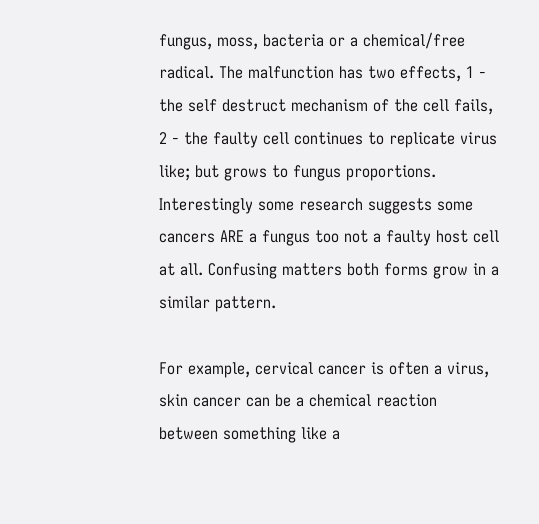fungus, moss, bacteria or a chemical/free radical. The malfunction has two effects, 1 - the self destruct mechanism of the cell fails, 2 - the faulty cell continues to replicate virus like; but grows to fungus proportions. Interestingly some research suggests some cancers ARE a fungus too not a faulty host cell at all. Confusing matters both forms grow in a similar pattern.

For example, cervical cancer is often a virus, skin cancer can be a chemical reaction between something like a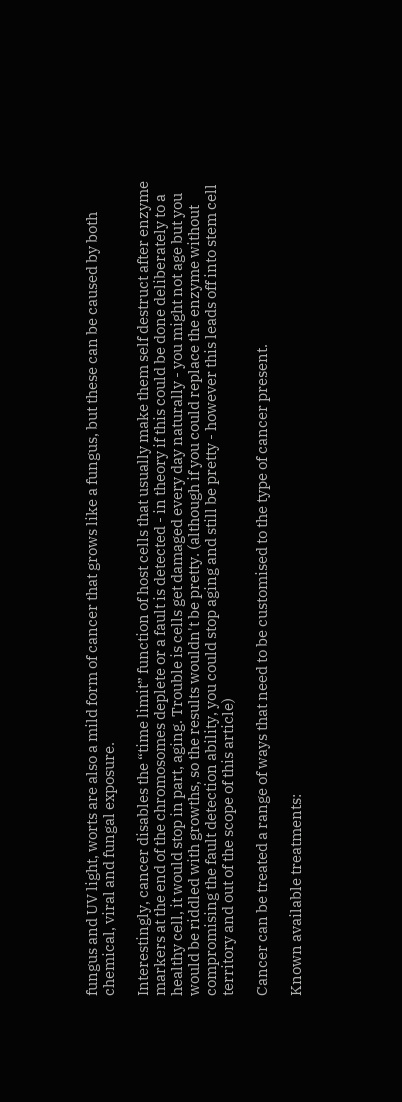fungus and UV light, worts are also a mild form of cancer that grows like a fungus, but these can be caused by both chemical, viral and fungal exposure.

Interestingly, cancer disables the “time limit” function of host cells that usually make them self destruct after enzyme markers at the end of the chromosomes deplete or a fault is detected - in theory if this could be done deliberately to a healthy cell, it would stop in part, aging. Trouble is cells get damaged every day naturally - you might not age but you would be riddled with growths, so the results wouldn't be pretty. (although if you could replace the enzyme without compromising the fault detection ability, you could stop aging and still be pretty - however this leads off into stem cell territory and out of the scope of this article)

Cancer can be treated a range of ways that need to be customised to the type of cancer present.

Known available treatments: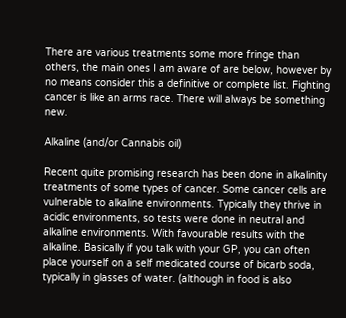There are various treatments some more fringe than others, the main ones I am aware of are below, however by no means consider this a definitive or complete list. Fighting cancer is like an arms race. There will always be something new.

Alkaline (and/or Cannabis oil)

Recent quite promising research has been done in alkalinity treatments of some types of cancer. Some cancer cells are vulnerable to alkaline environments. Typically they thrive in acidic environments, so tests were done in neutral and alkaline environments. With favourable results with the alkaline. Basically if you talk with your GP, you can often place yourself on a self medicated course of bicarb soda, typically in glasses of water. (although in food is also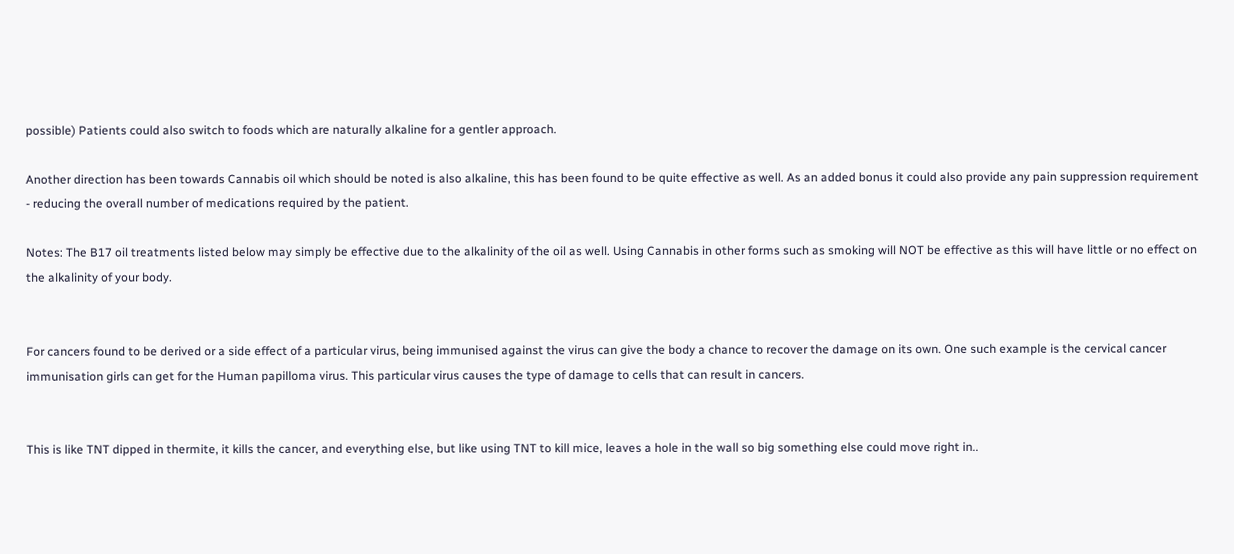possible) Patients could also switch to foods which are naturally alkaline for a gentler approach.

Another direction has been towards Cannabis oil which should be noted is also alkaline, this has been found to be quite effective as well. As an added bonus it could also provide any pain suppression requirement - reducing the overall number of medications required by the patient.

Notes: The B17 oil treatments listed below may simply be effective due to the alkalinity of the oil as well. Using Cannabis in other forms such as smoking will NOT be effective as this will have little or no effect on the alkalinity of your body.


For cancers found to be derived or a side effect of a particular virus, being immunised against the virus can give the body a chance to recover the damage on its own. One such example is the cervical cancer immunisation girls can get for the Human papilloma virus. This particular virus causes the type of damage to cells that can result in cancers.


This is like TNT dipped in thermite, it kills the cancer, and everything else, but like using TNT to kill mice, leaves a hole in the wall so big something else could move right in..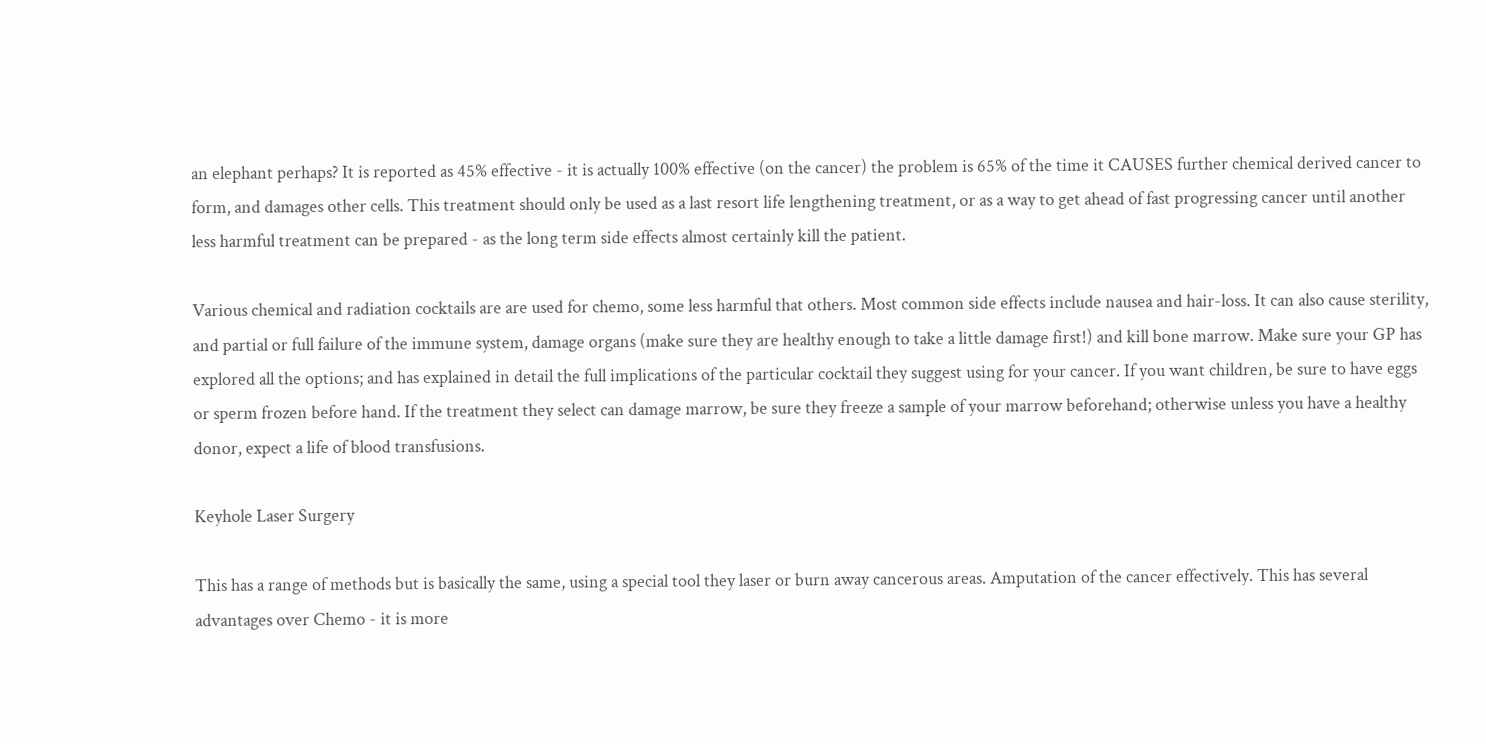an elephant perhaps? It is reported as 45% effective - it is actually 100% effective (on the cancer) the problem is 65% of the time it CAUSES further chemical derived cancer to form, and damages other cells. This treatment should only be used as a last resort life lengthening treatment, or as a way to get ahead of fast progressing cancer until another less harmful treatment can be prepared - as the long term side effects almost certainly kill the patient.

Various chemical and radiation cocktails are are used for chemo, some less harmful that others. Most common side effects include nausea and hair-loss. It can also cause sterility, and partial or full failure of the immune system, damage organs (make sure they are healthy enough to take a little damage first!) and kill bone marrow. Make sure your GP has explored all the options; and has explained in detail the full implications of the particular cocktail they suggest using for your cancer. If you want children, be sure to have eggs or sperm frozen before hand. If the treatment they select can damage marrow, be sure they freeze a sample of your marrow beforehand; otherwise unless you have a healthy donor, expect a life of blood transfusions.

Keyhole Laser Surgery

This has a range of methods but is basically the same, using a special tool they laser or burn away cancerous areas. Amputation of the cancer effectively. This has several advantages over Chemo - it is more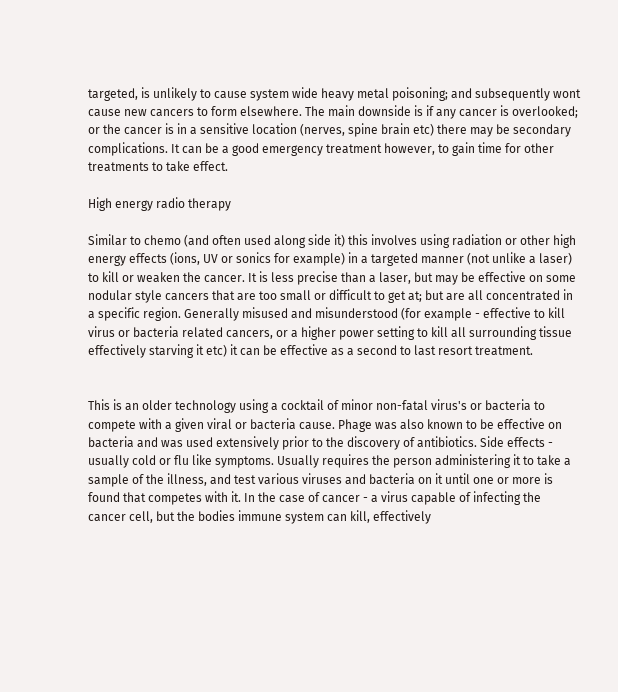targeted, is unlikely to cause system wide heavy metal poisoning; and subsequently wont cause new cancers to form elsewhere. The main downside is if any cancer is overlooked; or the cancer is in a sensitive location (nerves, spine brain etc) there may be secondary complications. It can be a good emergency treatment however, to gain time for other treatments to take effect.

High energy radio therapy

Similar to chemo (and often used along side it) this involves using radiation or other high energy effects (ions, UV or sonics for example) in a targeted manner (not unlike a laser) to kill or weaken the cancer. It is less precise than a laser, but may be effective on some nodular style cancers that are too small or difficult to get at; but are all concentrated in a specific region. Generally misused and misunderstood (for example - effective to kill virus or bacteria related cancers, or a higher power setting to kill all surrounding tissue effectively starving it etc) it can be effective as a second to last resort treatment.


This is an older technology using a cocktail of minor non-fatal virus's or bacteria to compete with a given viral or bacteria cause. Phage was also known to be effective on bacteria and was used extensively prior to the discovery of antibiotics. Side effects - usually cold or flu like symptoms. Usually requires the person administering it to take a sample of the illness, and test various viruses and bacteria on it until one or more is found that competes with it. In the case of cancer - a virus capable of infecting the cancer cell, but the bodies immune system can kill, effectively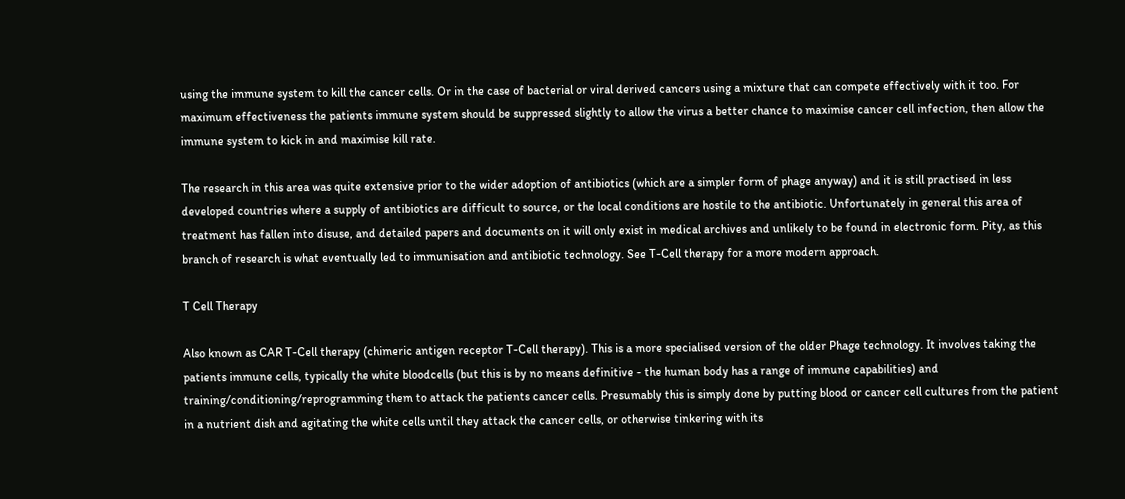using the immune system to kill the cancer cells. Or in the case of bacterial or viral derived cancers using a mixture that can compete effectively with it too. For maximum effectiveness the patients immune system should be suppressed slightly to allow the virus a better chance to maximise cancer cell infection, then allow the immune system to kick in and maximise kill rate.

The research in this area was quite extensive prior to the wider adoption of antibiotics (which are a simpler form of phage anyway) and it is still practised in less developed countries where a supply of antibiotics are difficult to source, or the local conditions are hostile to the antibiotic. Unfortunately in general this area of treatment has fallen into disuse, and detailed papers and documents on it will only exist in medical archives and unlikely to be found in electronic form. Pity, as this branch of research is what eventually led to immunisation and antibiotic technology. See T-Cell therapy for a more modern approach.

T Cell Therapy

Also known as CAR T-Cell therapy (chimeric antigen receptor T-Cell therapy). This is a more specialised version of the older Phage technology. It involves taking the patients immune cells, typically the white bloodcells (but this is by no means definitive - the human body has a range of immune capabilities) and training/conditioning/reprogramming them to attack the patients cancer cells. Presumably this is simply done by putting blood or cancer cell cultures from the patient in a nutrient dish and agitating the white cells until they attack the cancer cells, or otherwise tinkering with its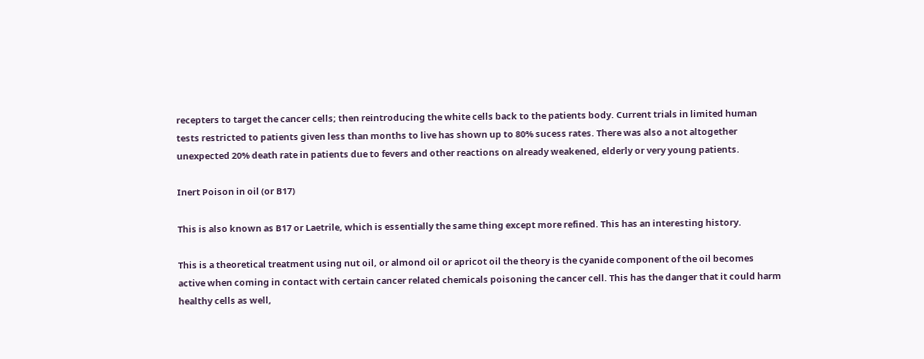recepters to target the cancer cells; then reintroducing the white cells back to the patients body. Current trials in limited human tests restricted to patients given less than months to live has shown up to 80% sucess rates. There was also a not altogether unexpected 20% death rate in patients due to fevers and other reactions on already weakened, elderly or very young patients.

Inert Poison in oil (or B17)

This is also known as B17 or Laetrile, which is essentially the same thing except more refined. This has an interesting history.

This is a theoretical treatment using nut oil, or almond oil or apricot oil the theory is the cyanide component of the oil becomes active when coming in contact with certain cancer related chemicals poisoning the cancer cell. This has the danger that it could harm healthy cells as well,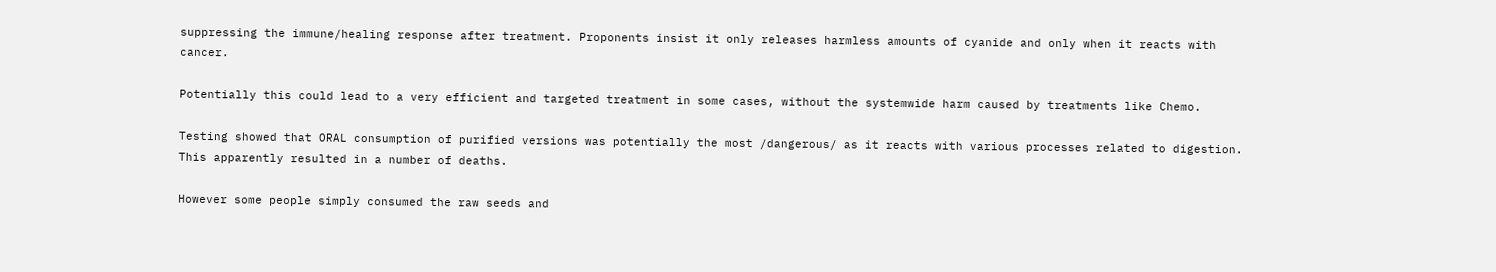suppressing the immune/healing response after treatment. Proponents insist it only releases harmless amounts of cyanide and only when it reacts with cancer.

Potentially this could lead to a very efficient and targeted treatment in some cases, without the systemwide harm caused by treatments like Chemo.

Testing showed that ORAL consumption of purified versions was potentially the most /dangerous/ as it reacts with various processes related to digestion. This apparently resulted in a number of deaths.

However some people simply consumed the raw seeds and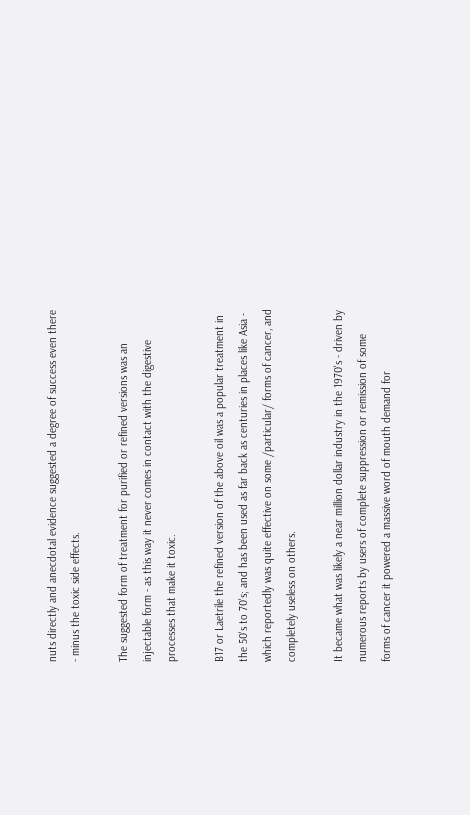nuts directly and anecdotal evidence suggested a degree of success even there - minus the toxic side effects.

The suggested form of treatment for purified or refined versions was an injectable form - as this way it never comes in contact with the digestive processes that make it toxic.

B17 or Laetrile the refined version of the above oil was a popular treatment in the 50's to 70's; and has been used as far back as centuries in places like Asia - which reportedly was quite effective on some /particular/ forms of cancer, and completely useless on others.

It became what was likely a near million dollar industry in the 1970's - driven by numerous reports by users of complete suppression or remission of some forms of cancer it powered a massive word of mouth demand for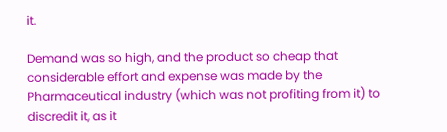it.

Demand was so high, and the product so cheap that considerable effort and expense was made by the Pharmaceutical industry (which was not profiting from it) to discredit it, as it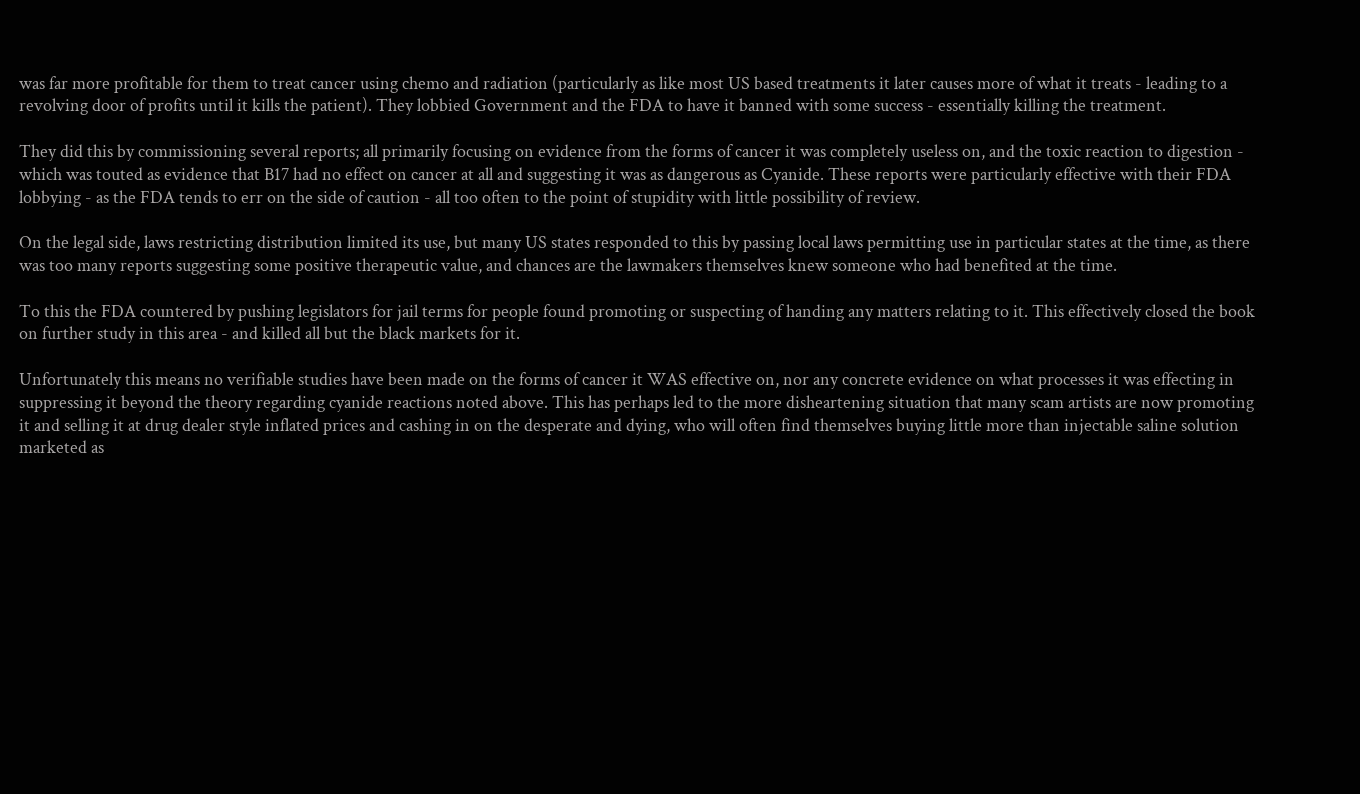was far more profitable for them to treat cancer using chemo and radiation (particularly as like most US based treatments it later causes more of what it treats - leading to a revolving door of profits until it kills the patient). They lobbied Government and the FDA to have it banned with some success - essentially killing the treatment.

They did this by commissioning several reports; all primarily focusing on evidence from the forms of cancer it was completely useless on, and the toxic reaction to digestion - which was touted as evidence that B17 had no effect on cancer at all and suggesting it was as dangerous as Cyanide. These reports were particularly effective with their FDA lobbying - as the FDA tends to err on the side of caution - all too often to the point of stupidity with little possibility of review.

On the legal side, laws restricting distribution limited its use, but many US states responded to this by passing local laws permitting use in particular states at the time, as there was too many reports suggesting some positive therapeutic value, and chances are the lawmakers themselves knew someone who had benefited at the time.

To this the FDA countered by pushing legislators for jail terms for people found promoting or suspecting of handing any matters relating to it. This effectively closed the book on further study in this area - and killed all but the black markets for it.

Unfortunately this means no verifiable studies have been made on the forms of cancer it WAS effective on, nor any concrete evidence on what processes it was effecting in suppressing it beyond the theory regarding cyanide reactions noted above. This has perhaps led to the more disheartening situation that many scam artists are now promoting it and selling it at drug dealer style inflated prices and cashing in on the desperate and dying, who will often find themselves buying little more than injectable saline solution marketed as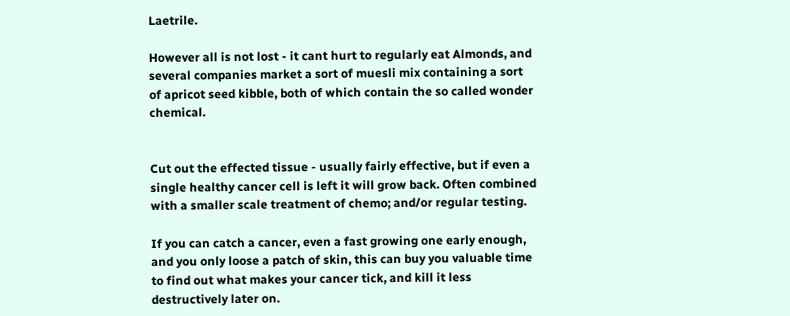Laetrile.

However all is not lost - it cant hurt to regularly eat Almonds, and several companies market a sort of muesli mix containing a sort of apricot seed kibble, both of which contain the so called wonder chemical.


Cut out the effected tissue - usually fairly effective, but if even a single healthy cancer cell is left it will grow back. Often combined with a smaller scale treatment of chemo; and/or regular testing.

If you can catch a cancer, even a fast growing one early enough, and you only loose a patch of skin, this can buy you valuable time to find out what makes your cancer tick, and kill it less destructively later on.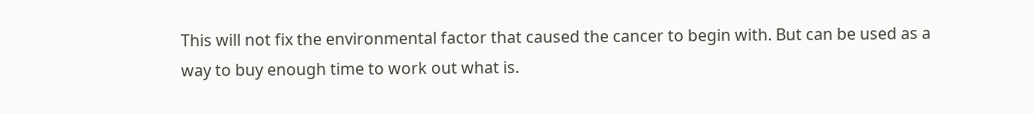This will not fix the environmental factor that caused the cancer to begin with. But can be used as a way to buy enough time to work out what is.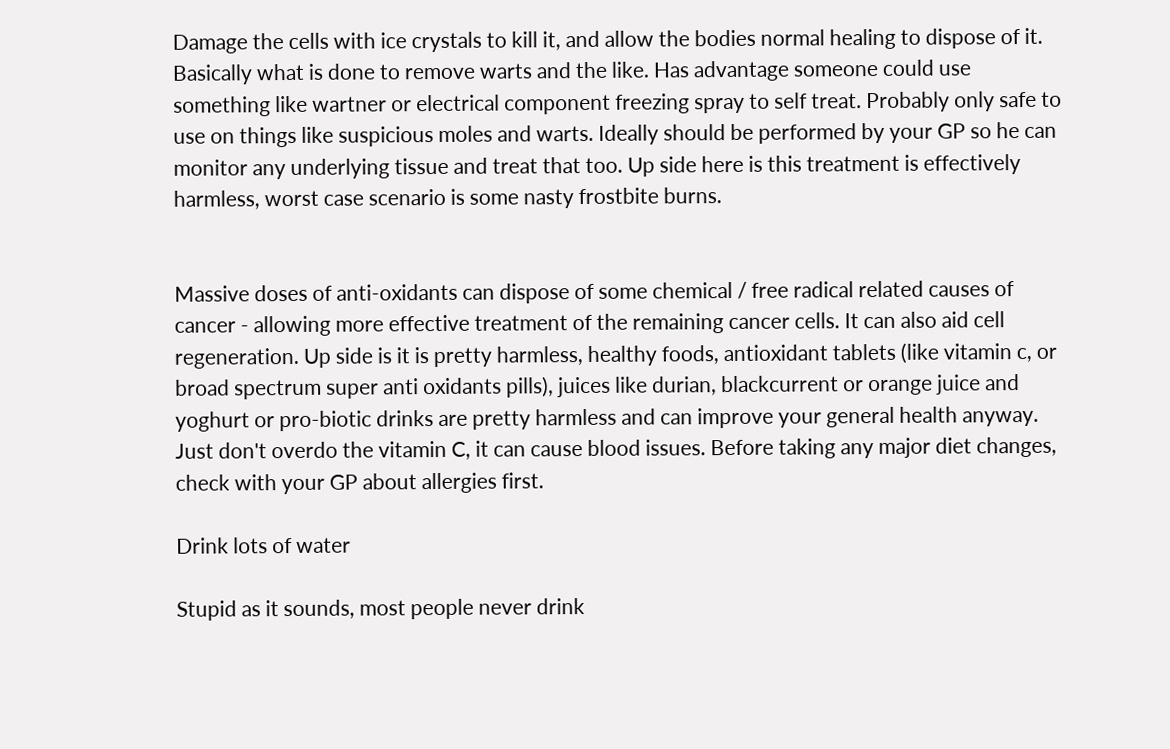Damage the cells with ice crystals to kill it, and allow the bodies normal healing to dispose of it. Basically what is done to remove warts and the like. Has advantage someone could use something like wartner or electrical component freezing spray to self treat. Probably only safe to use on things like suspicious moles and warts. Ideally should be performed by your GP so he can monitor any underlying tissue and treat that too. Up side here is this treatment is effectively harmless, worst case scenario is some nasty frostbite burns.


Massive doses of anti-oxidants can dispose of some chemical / free radical related causes of cancer - allowing more effective treatment of the remaining cancer cells. It can also aid cell regeneration. Up side is it is pretty harmless, healthy foods, antioxidant tablets (like vitamin c, or broad spectrum super anti oxidants pills), juices like durian, blackcurrent or orange juice and yoghurt or pro-biotic drinks are pretty harmless and can improve your general health anyway. Just don't overdo the vitamin C, it can cause blood issues. Before taking any major diet changes, check with your GP about allergies first.

Drink lots of water

Stupid as it sounds, most people never drink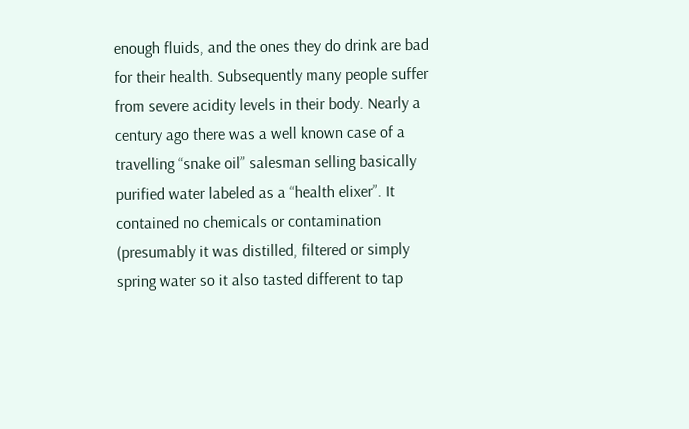enough fluids, and the ones they do drink are bad for their health. Subsequently many people suffer from severe acidity levels in their body. Nearly a century ago there was a well known case of a travelling “snake oil” salesman selling basically purified water labeled as a “health elixer”. It contained no chemicals or contamination (presumably it was distilled, filtered or simply spring water so it also tasted different to tap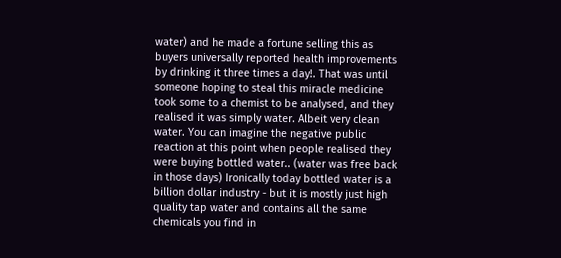water) and he made a fortune selling this as buyers universally reported health improvements by drinking it three times a day!. That was until someone hoping to steal this miracle medicine took some to a chemist to be analysed, and they realised it was simply water. Albeit very clean water. You can imagine the negative public reaction at this point when people realised they were buying bottled water.. (water was free back in those days) Ironically today bottled water is a billion dollar industry - but it is mostly just high quality tap water and contains all the same chemicals you find in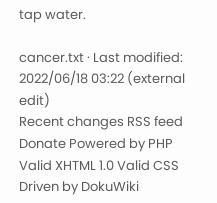tap water.

cancer.txt · Last modified: 2022/06/18 03:22 (external edit)
Recent changes RSS feed Donate Powered by PHP Valid XHTML 1.0 Valid CSS Driven by DokuWiki